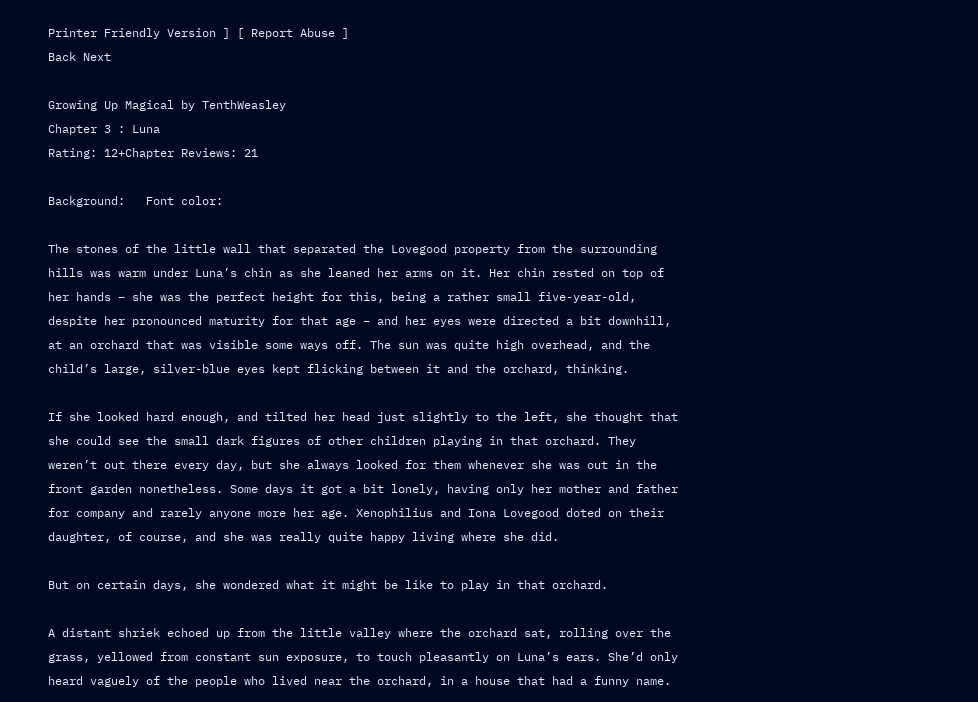Printer Friendly Version ] [ Report Abuse ]
Back Next

Growing Up Magical by TenthWeasley
Chapter 3 : Luna
Rating: 12+Chapter Reviews: 21

Background:   Font color:

The stones of the little wall that separated the Lovegood property from the surrounding hills was warm under Luna’s chin as she leaned her arms on it. Her chin rested on top of her hands – she was the perfect height for this, being a rather small five-year-old, despite her pronounced maturity for that age – and her eyes were directed a bit downhill, at an orchard that was visible some ways off. The sun was quite high overhead, and the child’s large, silver-blue eyes kept flicking between it and the orchard, thinking.

If she looked hard enough, and tilted her head just slightly to the left, she thought that she could see the small dark figures of other children playing in that orchard. They weren’t out there every day, but she always looked for them whenever she was out in the front garden nonetheless. Some days it got a bit lonely, having only her mother and father for company and rarely anyone more her age. Xenophilius and Iona Lovegood doted on their daughter, of course, and she was really quite happy living where she did.

But on certain days, she wondered what it might be like to play in that orchard.

A distant shriek echoed up from the little valley where the orchard sat, rolling over the grass, yellowed from constant sun exposure, to touch pleasantly on Luna’s ears. She’d only heard vaguely of the people who lived near the orchard, in a house that had a funny name.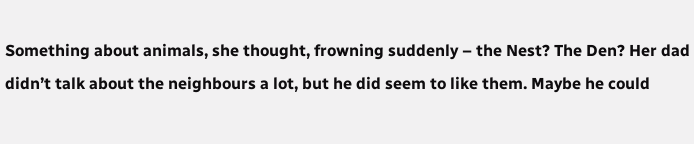Something about animals, she thought, frowning suddenly – the Nest? The Den? Her dad didn’t talk about the neighbours a lot, but he did seem to like them. Maybe he could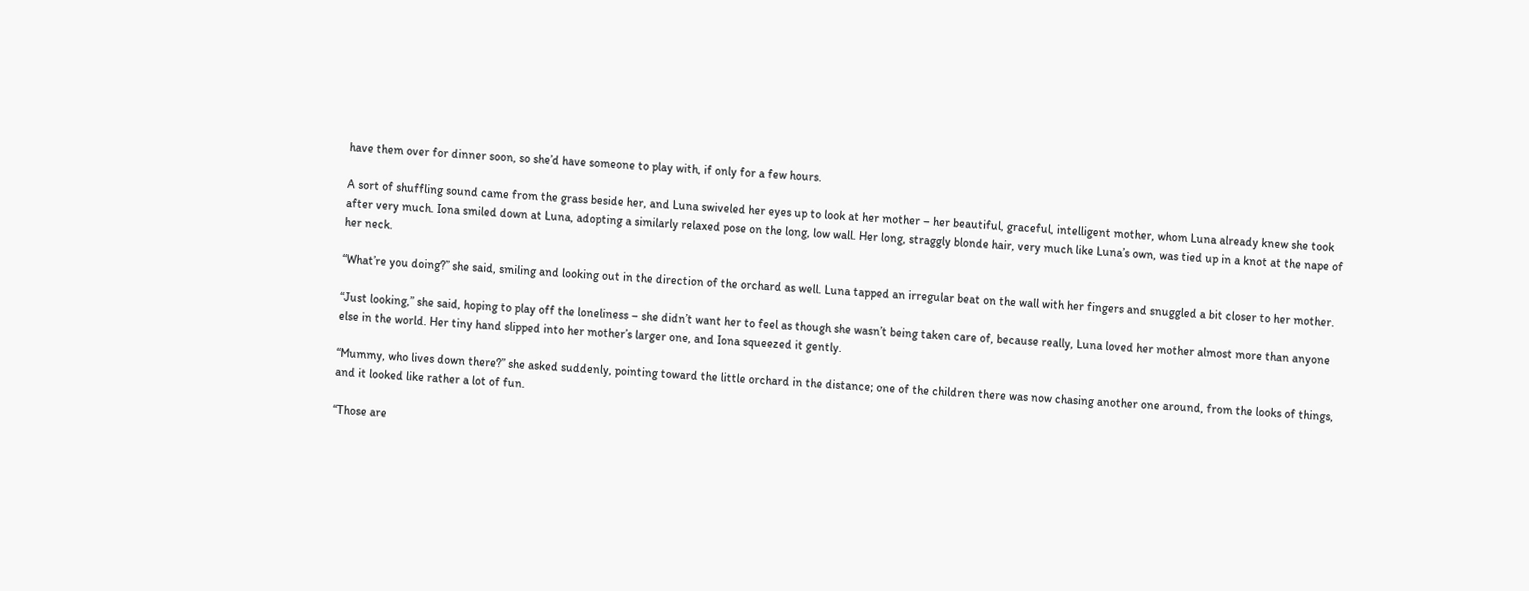have them over for dinner soon, so she’d have someone to play with, if only for a few hours.

A sort of shuffling sound came from the grass beside her, and Luna swiveled her eyes up to look at her mother – her beautiful, graceful, intelligent mother, whom Luna already knew she took after very much. Iona smiled down at Luna, adopting a similarly relaxed pose on the long, low wall. Her long, straggly blonde hair, very much like Luna’s own, was tied up in a knot at the nape of her neck.

“What’re you doing?” she said, smiling and looking out in the direction of the orchard as well. Luna tapped an irregular beat on the wall with her fingers and snuggled a bit closer to her mother.

“Just looking,” she said, hoping to play off the loneliness – she didn’t want her to feel as though she wasn’t being taken care of, because really, Luna loved her mother almost more than anyone else in the world. Her tiny hand slipped into her mother’s larger one, and Iona squeezed it gently.

“Mummy, who lives down there?” she asked suddenly, pointing toward the little orchard in the distance; one of the children there was now chasing another one around, from the looks of things, and it looked like rather a lot of fun.

“Those are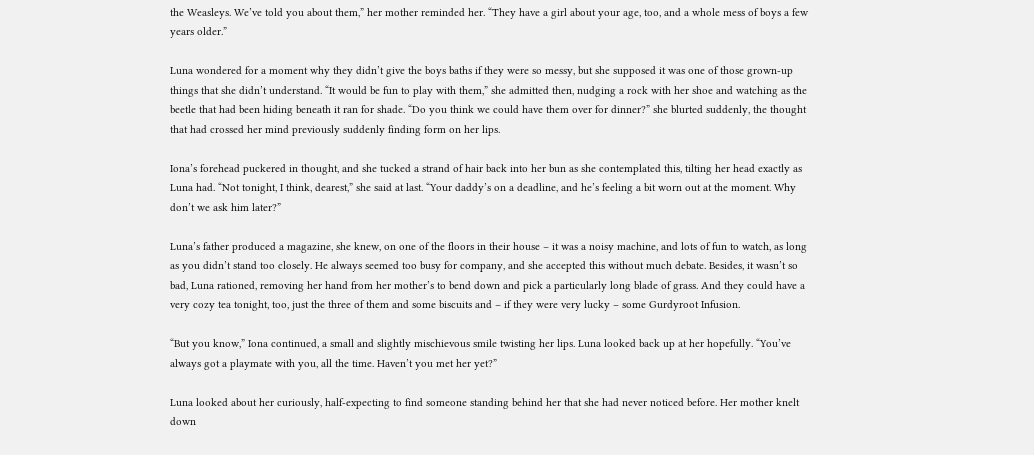the Weasleys. We’ve told you about them,” her mother reminded her. “They have a girl about your age, too, and a whole mess of boys a few years older.”

Luna wondered for a moment why they didn’t give the boys baths if they were so messy, but she supposed it was one of those grown-up things that she didn’t understand. “It would be fun to play with them,” she admitted then, nudging a rock with her shoe and watching as the beetle that had been hiding beneath it ran for shade. “Do you think we could have them over for dinner?” she blurted suddenly, the thought that had crossed her mind previously suddenly finding form on her lips.

Iona’s forehead puckered in thought, and she tucked a strand of hair back into her bun as she contemplated this, tilting her head exactly as Luna had. “Not tonight, I think, dearest,” she said at last. “Your daddy’s on a deadline, and he’s feeling a bit worn out at the moment. Why don’t we ask him later?”

Luna’s father produced a magazine, she knew, on one of the floors in their house – it was a noisy machine, and lots of fun to watch, as long as you didn’t stand too closely. He always seemed too busy for company, and she accepted this without much debate. Besides, it wasn’t so bad, Luna rationed, removing her hand from her mother’s to bend down and pick a particularly long blade of grass. And they could have a very cozy tea tonight, too, just the three of them and some biscuits and – if they were very lucky – some Gurdyroot Infusion.

“But you know,” Iona continued, a small and slightly mischievous smile twisting her lips. Luna looked back up at her hopefully. “You’ve always got a playmate with you, all the time. Haven’t you met her yet?”

Luna looked about her curiously, half-expecting to find someone standing behind her that she had never noticed before. Her mother knelt down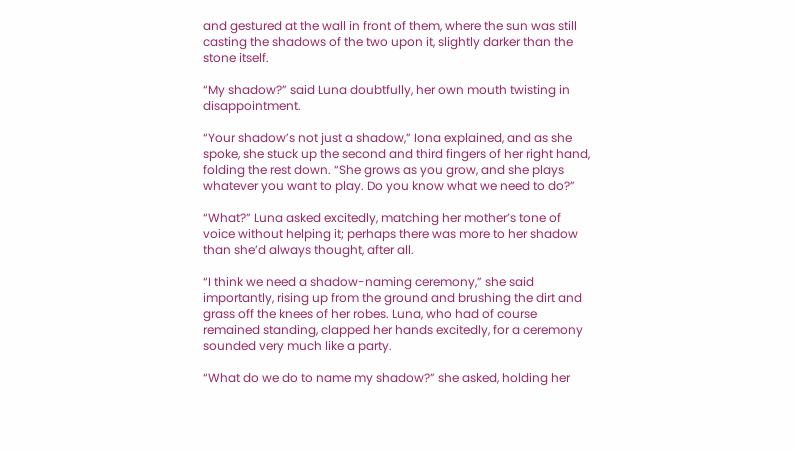and gestured at the wall in front of them, where the sun was still casting the shadows of the two upon it, slightly darker than the stone itself.

“My shadow?” said Luna doubtfully, her own mouth twisting in disappointment.

“Your shadow’s not just a shadow,” Iona explained, and as she spoke, she stuck up the second and third fingers of her right hand, folding the rest down. “She grows as you grow, and she plays whatever you want to play. Do you know what we need to do?”

“What?” Luna asked excitedly, matching her mother’s tone of voice without helping it; perhaps there was more to her shadow than she’d always thought, after all.

“I think we need a shadow-naming ceremony,” she said importantly, rising up from the ground and brushing the dirt and grass off the knees of her robes. Luna, who had of course remained standing, clapped her hands excitedly, for a ceremony sounded very much like a party.

“What do we do to name my shadow?” she asked, holding her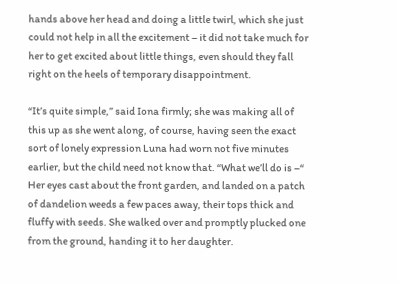hands above her head and doing a little twirl, which she just could not help in all the excitement – it did not take much for her to get excited about little things, even should they fall right on the heels of temporary disappointment.

“It’s quite simple,” said Iona firmly; she was making all of this up as she went along, of course, having seen the exact sort of lonely expression Luna had worn not five minutes earlier, but the child need not know that. “What we’ll do is –“ Her eyes cast about the front garden, and landed on a patch of dandelion weeds a few paces away, their tops thick and fluffy with seeds. She walked over and promptly plucked one from the ground, handing it to her daughter.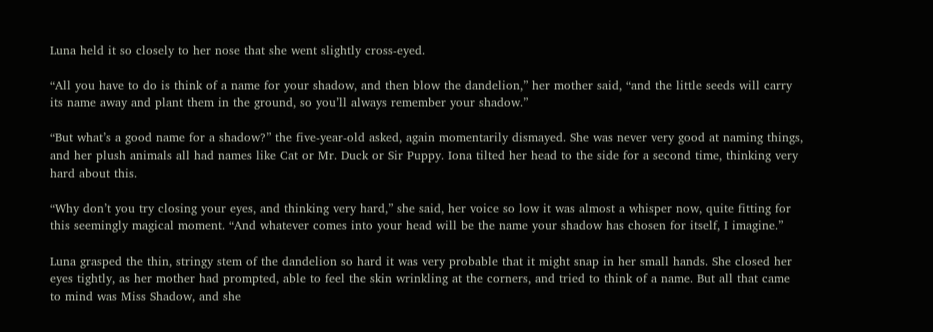Luna held it so closely to her nose that she went slightly cross-eyed.

“All you have to do is think of a name for your shadow, and then blow the dandelion,” her mother said, “and the little seeds will carry its name away and plant them in the ground, so you’ll always remember your shadow.”

“But what’s a good name for a shadow?” the five-year-old asked, again momentarily dismayed. She was never very good at naming things, and her plush animals all had names like Cat or Mr. Duck or Sir Puppy. Iona tilted her head to the side for a second time, thinking very hard about this.

“Why don’t you try closing your eyes, and thinking very hard,” she said, her voice so low it was almost a whisper now, quite fitting for this seemingly magical moment. “And whatever comes into your head will be the name your shadow has chosen for itself, I imagine.”

Luna grasped the thin, stringy stem of the dandelion so hard it was very probable that it might snap in her small hands. She closed her eyes tightly, as her mother had prompted, able to feel the skin wrinkling at the corners, and tried to think of a name. But all that came to mind was Miss Shadow, and she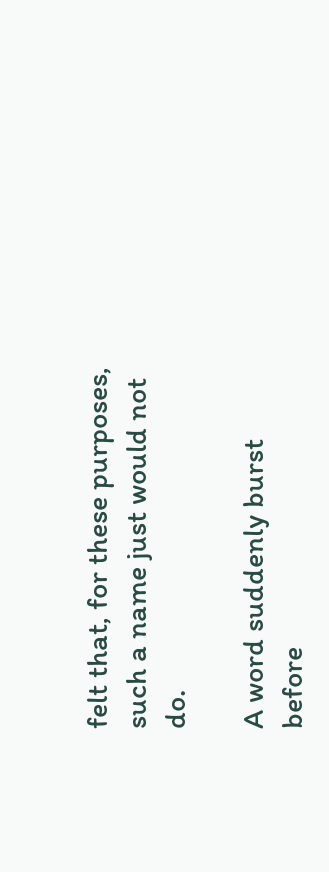felt that, for these purposes, such a name just would not do.

A word suddenly burst before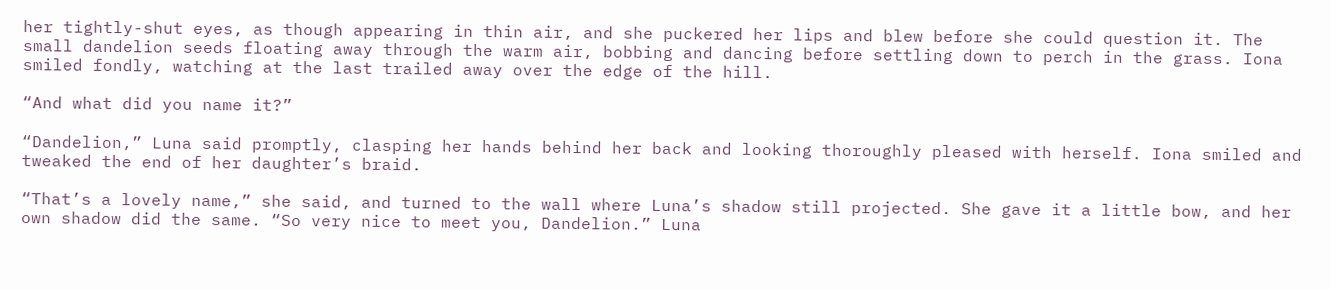her tightly-shut eyes, as though appearing in thin air, and she puckered her lips and blew before she could question it. The small dandelion seeds floating away through the warm air, bobbing and dancing before settling down to perch in the grass. Iona smiled fondly, watching at the last trailed away over the edge of the hill.

“And what did you name it?”

“Dandelion,” Luna said promptly, clasping her hands behind her back and looking thoroughly pleased with herself. Iona smiled and tweaked the end of her daughter’s braid.

“That’s a lovely name,” she said, and turned to the wall where Luna’s shadow still projected. She gave it a little bow, and her own shadow did the same. “So very nice to meet you, Dandelion.” Luna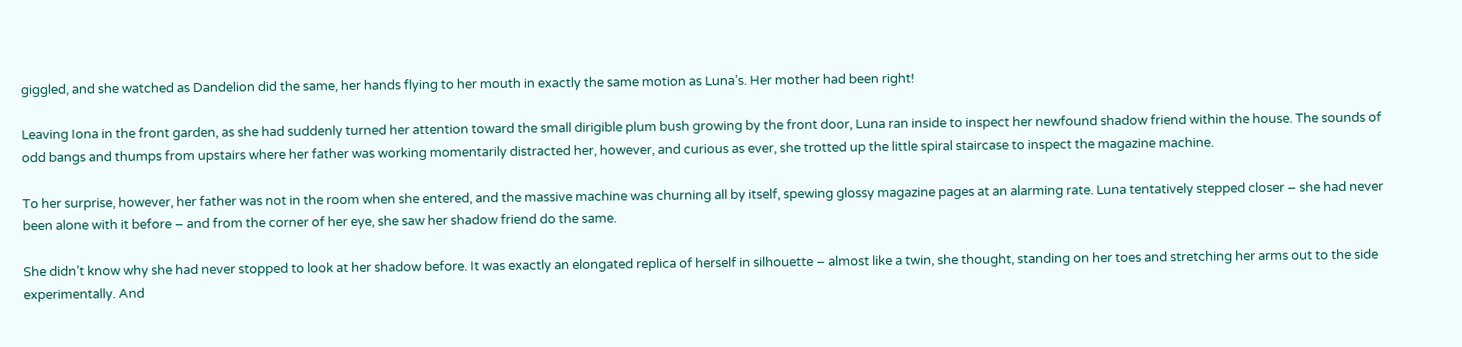giggled, and she watched as Dandelion did the same, her hands flying to her mouth in exactly the same motion as Luna’s. Her mother had been right!

Leaving Iona in the front garden, as she had suddenly turned her attention toward the small dirigible plum bush growing by the front door, Luna ran inside to inspect her newfound shadow friend within the house. The sounds of odd bangs and thumps from upstairs where her father was working momentarily distracted her, however, and curious as ever, she trotted up the little spiral staircase to inspect the magazine machine.

To her surprise, however, her father was not in the room when she entered, and the massive machine was churning all by itself, spewing glossy magazine pages at an alarming rate. Luna tentatively stepped closer – she had never been alone with it before – and from the corner of her eye, she saw her shadow friend do the same.

She didn’t know why she had never stopped to look at her shadow before. It was exactly an elongated replica of herself in silhouette – almost like a twin, she thought, standing on her toes and stretching her arms out to the side experimentally. And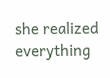she realized everything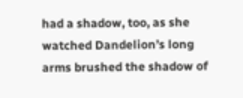had a shadow, too, as she watched Dandelion’s long arms brushed the shadow of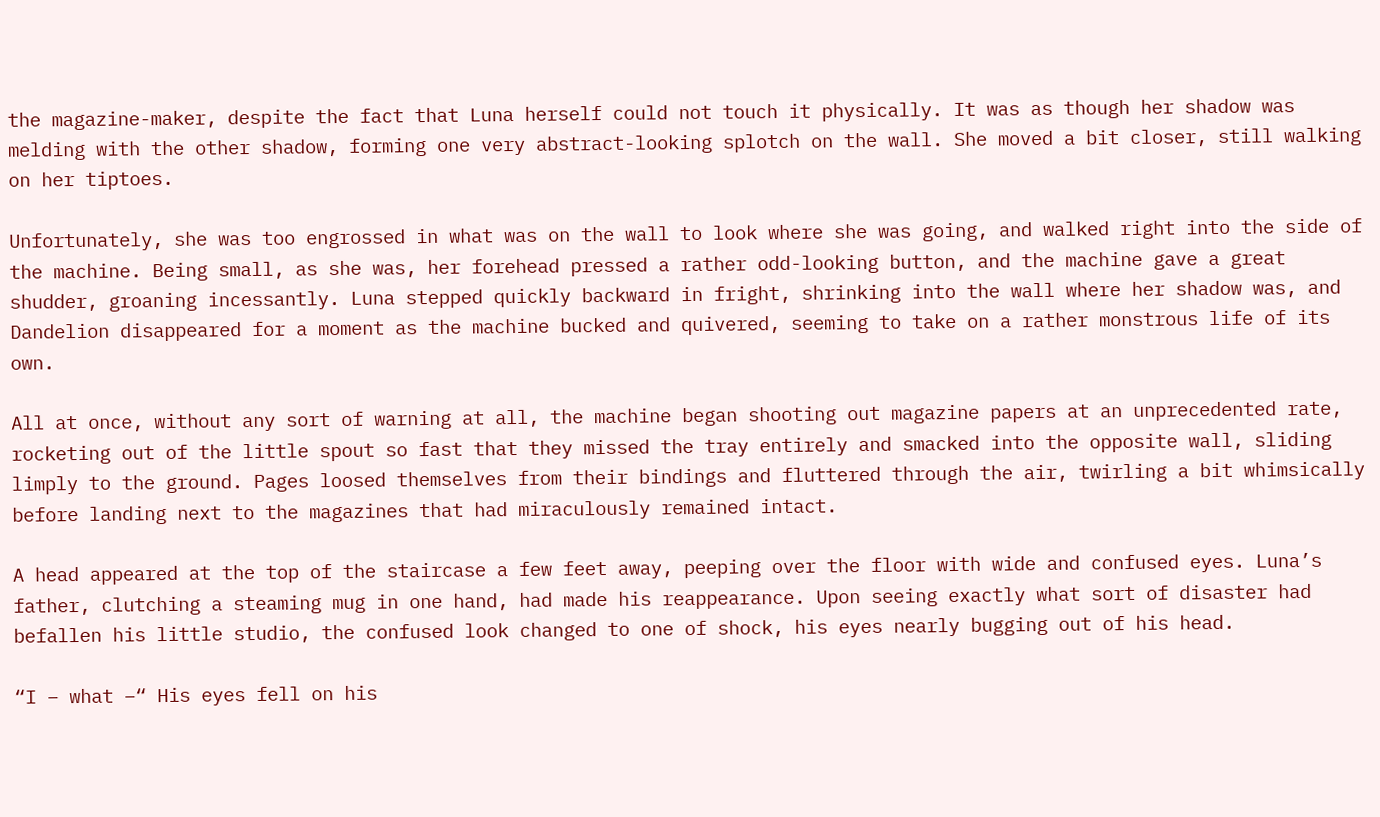the magazine-maker, despite the fact that Luna herself could not touch it physically. It was as though her shadow was melding with the other shadow, forming one very abstract-looking splotch on the wall. She moved a bit closer, still walking on her tiptoes.

Unfortunately, she was too engrossed in what was on the wall to look where she was going, and walked right into the side of the machine. Being small, as she was, her forehead pressed a rather odd-looking button, and the machine gave a great shudder, groaning incessantly. Luna stepped quickly backward in fright, shrinking into the wall where her shadow was, and Dandelion disappeared for a moment as the machine bucked and quivered, seeming to take on a rather monstrous life of its own.

All at once, without any sort of warning at all, the machine began shooting out magazine papers at an unprecedented rate, rocketing out of the little spout so fast that they missed the tray entirely and smacked into the opposite wall, sliding limply to the ground. Pages loosed themselves from their bindings and fluttered through the air, twirling a bit whimsically before landing next to the magazines that had miraculously remained intact.

A head appeared at the top of the staircase a few feet away, peeping over the floor with wide and confused eyes. Luna’s father, clutching a steaming mug in one hand, had made his reappearance. Upon seeing exactly what sort of disaster had befallen his little studio, the confused look changed to one of shock, his eyes nearly bugging out of his head.

“I – what –“ His eyes fell on his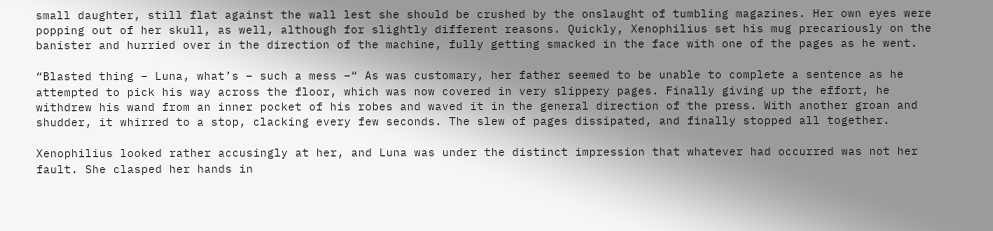small daughter, still flat against the wall lest she should be crushed by the onslaught of tumbling magazines. Her own eyes were popping out of her skull, as well, although for slightly different reasons. Quickly, Xenophilius set his mug precariously on the banister and hurried over in the direction of the machine, fully getting smacked in the face with one of the pages as he went.

“Blasted thing – Luna, what’s – such a mess –“ As was customary, her father seemed to be unable to complete a sentence as he attempted to pick his way across the floor, which was now covered in very slippery pages. Finally giving up the effort, he withdrew his wand from an inner pocket of his robes and waved it in the general direction of the press. With another groan and shudder, it whirred to a stop, clacking every few seconds. The slew of pages dissipated, and finally stopped all together.

Xenophilius looked rather accusingly at her, and Luna was under the distinct impression that whatever had occurred was not her fault. She clasped her hands in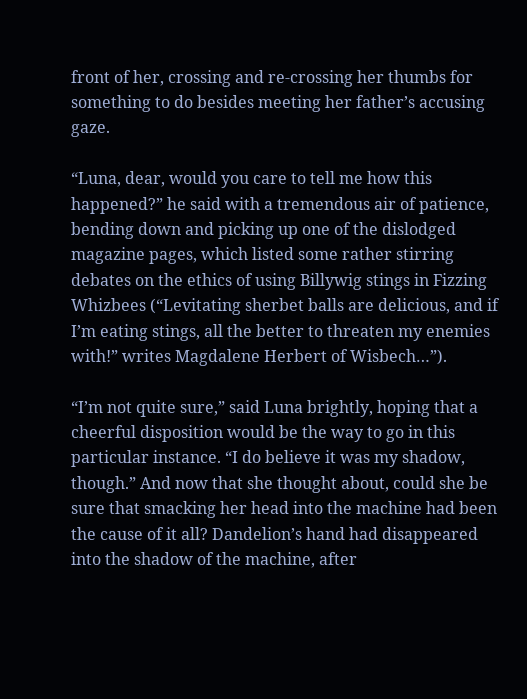front of her, crossing and re-crossing her thumbs for something to do besides meeting her father’s accusing gaze.

“Luna, dear, would you care to tell me how this happened?” he said with a tremendous air of patience, bending down and picking up one of the dislodged magazine pages, which listed some rather stirring debates on the ethics of using Billywig stings in Fizzing Whizbees (“Levitating sherbet balls are delicious, and if I’m eating stings, all the better to threaten my enemies with!” writes Magdalene Herbert of Wisbech…”).

“I’m not quite sure,” said Luna brightly, hoping that a cheerful disposition would be the way to go in this particular instance. “I do believe it was my shadow, though.” And now that she thought about, could she be sure that smacking her head into the machine had been the cause of it all? Dandelion’s hand had disappeared into the shadow of the machine, after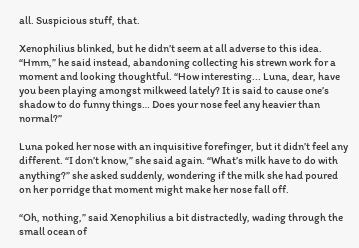all. Suspicious stuff, that.

Xenophilius blinked, but he didn’t seem at all adverse to this idea. “Hmm,” he said instead, abandoning collecting his strewn work for a moment and looking thoughtful. “How interesting... Luna, dear, have you been playing amongst milkweed lately? It is said to cause one’s shadow to do funny things… Does your nose feel any heavier than normal?”

Luna poked her nose with an inquisitive forefinger, but it didn’t feel any different. “I don’t know,” she said again. “What’s milk have to do with anything?” she asked suddenly, wondering if the milk she had poured on her porridge that moment might make her nose fall off.

“Oh, nothing,” said Xenophilius a bit distractedly, wading through the small ocean of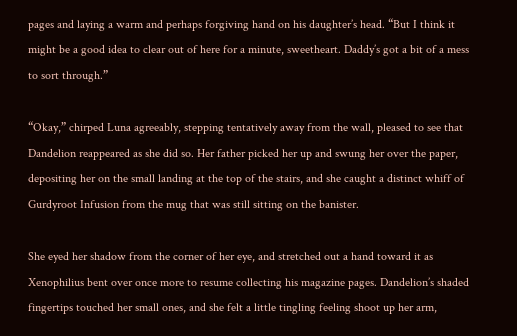pages and laying a warm and perhaps forgiving hand on his daughter’s head. “But I think it might be a good idea to clear out of here for a minute, sweetheart. Daddy’s got a bit of a mess to sort through.”

“Okay,” chirped Luna agreeably, stepping tentatively away from the wall, pleased to see that Dandelion reappeared as she did so. Her father picked her up and swung her over the paper, depositing her on the small landing at the top of the stairs, and she caught a distinct whiff of Gurdyroot Infusion from the mug that was still sitting on the banister.

She eyed her shadow from the corner of her eye, and stretched out a hand toward it as Xenophilius bent over once more to resume collecting his magazine pages. Dandelion’s shaded fingertips touched her small ones, and she felt a little tingling feeling shoot up her arm,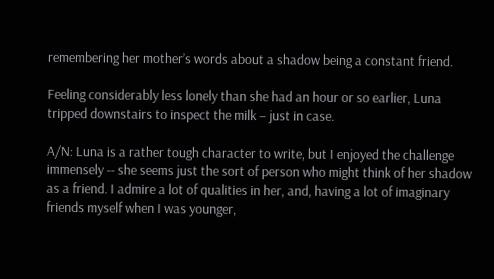remembering her mother’s words about a shadow being a constant friend.

Feeling considerably less lonely than she had an hour or so earlier, Luna tripped downstairs to inspect the milk – just in case.

A/N: Luna is a rather tough character to write, but I enjoyed the challenge immensely -- she seems just the sort of person who might think of her shadow as a friend. I admire a lot of qualities in her, and, having a lot of imaginary friends myself when I was younger,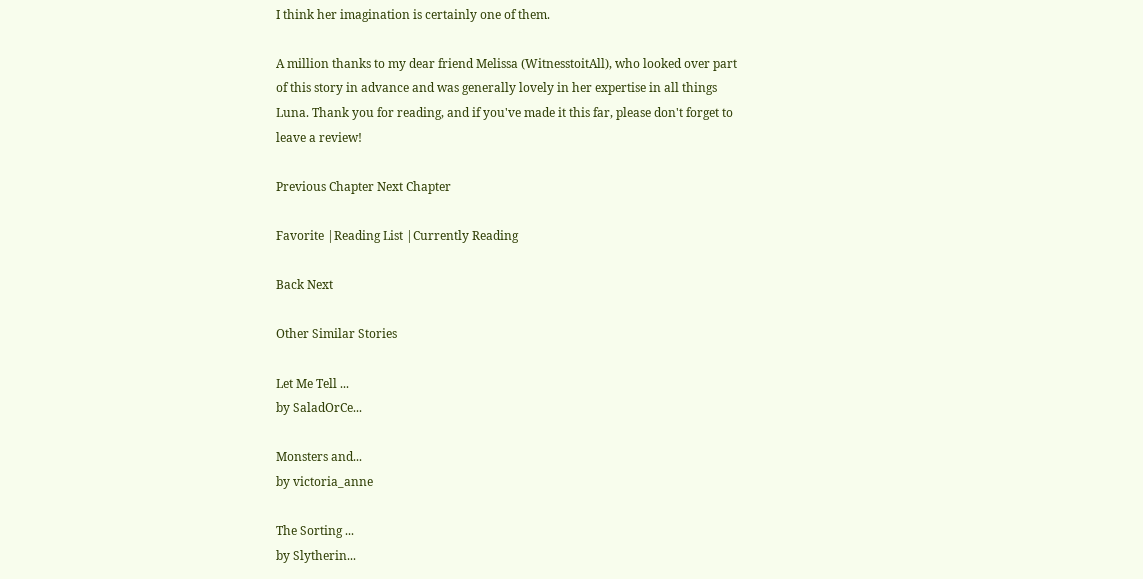I think her imagination is certainly one of them.

A million thanks to my dear friend Melissa (WitnesstoitAll), who looked over part of this story in advance and was generally lovely in her expertise in all things Luna. Thank you for reading, and if you've made it this far, please don't forget to leave a review!

Previous Chapter Next Chapter

Favorite |Reading List |Currently Reading

Back Next

Other Similar Stories

Let Me Tell ...
by SaladOrCe...

Monsters and...
by victoria_anne

The Sorting ...
by Slytherin...